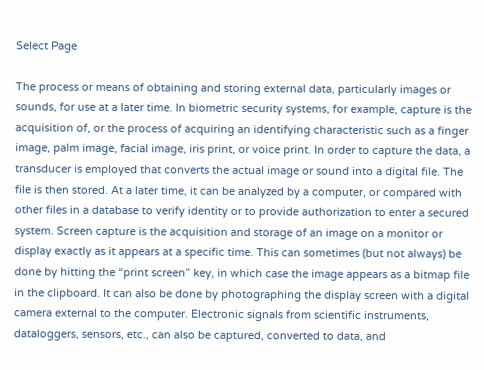Select Page

The process or means of obtaining and storing external data, particularly images or sounds, for use at a later time. In biometric security systems, for example, capture is the acquisition of, or the process of acquiring an identifying characteristic such as a finger image, palm image, facial image, iris print, or voice print. In order to capture the data, a transducer is employed that converts the actual image or sound into a digital file. The file is then stored. At a later time, it can be analyzed by a computer, or compared with other files in a database to verify identity or to provide authorization to enter a secured system. Screen capture is the acquisition and storage of an image on a monitor or display exactly as it appears at a specific time. This can sometimes (but not always) be done by hitting the “print screen” key, in which case the image appears as a bitmap file in the clipboard. It can also be done by photographing the display screen with a digital camera external to the computer. Electronic signals from scientific instruments, dataloggers, sensors, etc., can also be captured, converted to data, and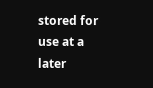stored for use at a later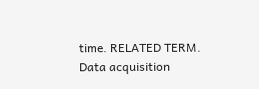time. RELATED TERM. Data acquisition